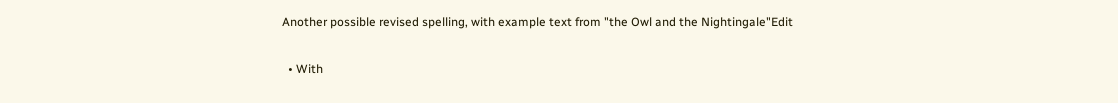Another possible revised spelling, with example text from "the Owl and the Nightingale"Edit

  • With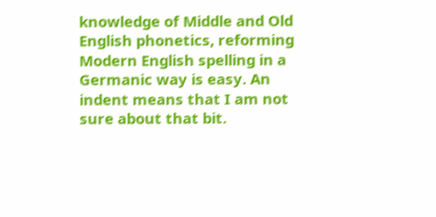knowledge of Middle and Old English phonetics, reforming Modern English spelling in a Germanic way is easy. An indent means that I am not sure about that bit.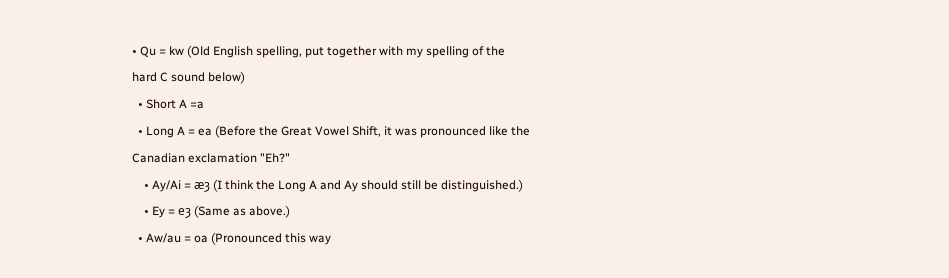• Qu = kw (Old English spelling, put together with my spelling of the hard C sound below)
  • Short A =a
  • Long A = ea (Before the Great Vowel Shift, it was pronounced like the Canadian exclamation "Eh?"
    • Ay/Ai = æȝ (I think the Long A and Ay should still be distinguished.)
    • Ey = eȝ (Same as above.)
  • Aw/au = oa (Pronounced this way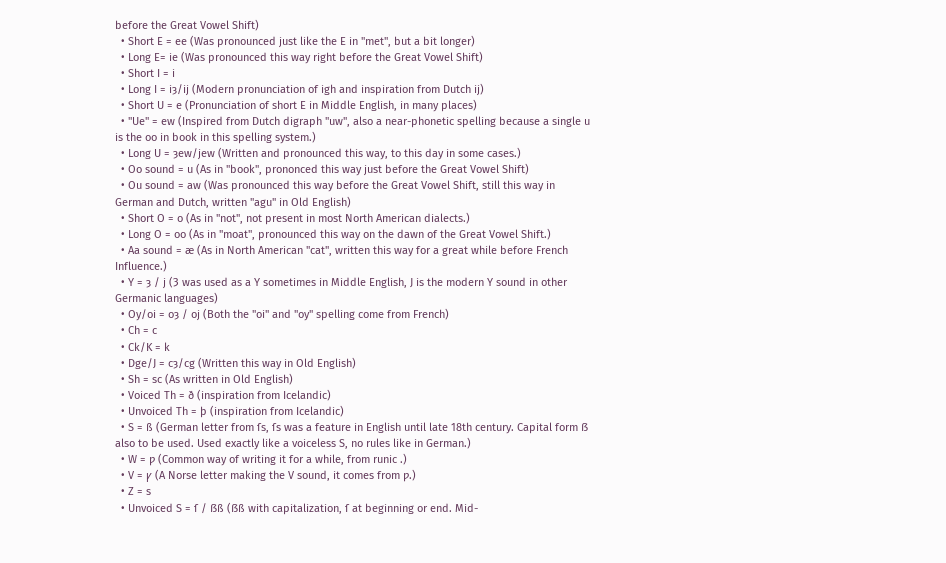before the Great Vowel Shift)
  • Short E = ee (Was pronounced just like the E in "met", but a bit longer)
  • Long E= ie (Was pronounced this way right before the Great Vowel Shift)
  • Short I = i
  • Long I = iȝ/ij (Modern pronunciation of igh and inspiration from Dutch ij)
  • Short U = e (Pronunciation of short E in Middle English, in many places)
  • "Ue" = ew (Inspired from Dutch digraph "uw", also a near-phonetic spelling because a single u is the oo in book in this spelling system.)
  • Long U = ȝew/jew (Written and pronounced this way, to this day in some cases.)
  • Oo sound = u (As in "book", prononced this way just before the Great Vowel Shift)
  • Ou sound = aw (Was pronounced this way before the Great Vowel Shift, still this way in German and Dutch, written "agu" in Old English)
  • Short O = o (As in "not", not present in most North American dialects.)
  • Long O = oo (As in "moat", pronounced this way on the dawn of the Great Vowel Shift.)
  • Aa sound = æ (As in North American "cat", written this way for a great while before French Influence.)
  • Y = ȝ / j (Ȝ was used as a Y sometimes in Middle English, J is the modern Y sound in other Germanic languages)
  • Oy/oi = oȝ / oj (Both the "oi" and "oy" spelling come from French)
  • Ch = c
  • Ck/K = k
  • Dge/J = cȝ/cg (Written this way in Old English)
  • Sh = sc (As written in Old English)
  • Voiced Th = ð (inspiration from Icelandic)
  • Unvoiced Th = þ (inspiration from Icelandic)
  • S = ß (German letter from ſs, ſs was a feature in English until late 18th century. Capital form ẞ also to be used. Used exactly like a voiceless S, no rules like in German.)
  • W = ƿ (Common way of writing it for a while, from runic .)
  • V = ꝩ (A Norse letter making the V sound, it comes from ƿ.)
  • Z = s
  • Unvoiced S = ſ / ẞß (ẞß with capitalization, ſ at beginning or end. Mid-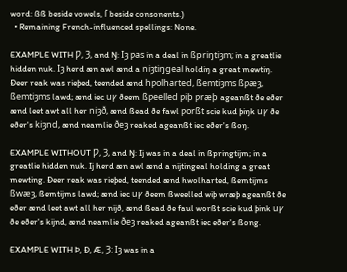word: ẞß beside vowels, ſ beside consonents.)
  • Remaining French-influenced spellings: None.

EXAMPLE WITH Ƿ, Ȝ, and Ŋ: Iȝ ƿas in a deal in ßpriŋtiȝm; in a greatlie hidden nuk. Iȝ herd æn awl ænd a niȝtiŋgeal holdiŋ a great mewtiŋ. Ðeer reak was rieþed, teended ænd hƿolharted, ßemtiȝms ßƿæȝ, ßemtiȝms lawd; ænd iec uꝩ ðeem ßƿeelled ƿiþ ƿræþ ageanßt ðe eðer ænd leet awt all her niȝð, ænd ßead ðe fawl ƿorßt scie kud þiŋk uꝩ ðe eðer's kiȝnd, ænd neamlie ðeȝ reaked ageanßt iec eðer's ßoŋ.

EXAMPLE WITHOUT Ƿ, Ȝ, and Ŋ: Ij was in a deal in ßpringtijm; in a greatlie hidden nuk. Ij herd æn awl ænd a nijtingeal holding a great mewting. Ðeer reak was rieþed, teended ænd hwolharted, ßemtijms ßwæȝ, ßemtijms lawd; ænd iec uꝩ ðeem ßweelled wiþ wræþ ageanßt ðe eðer ænd leet awt all her nijð, ænd ßead ðe faul worßt scie kud þink uꝩ ðe eðer's kijnd, ænd neamlie ðeȝ reaked ageanßt iec eðer's ßong.

EXAMPLE WITH Þ, Ð, Æ, Ȝ: Iȝ was in a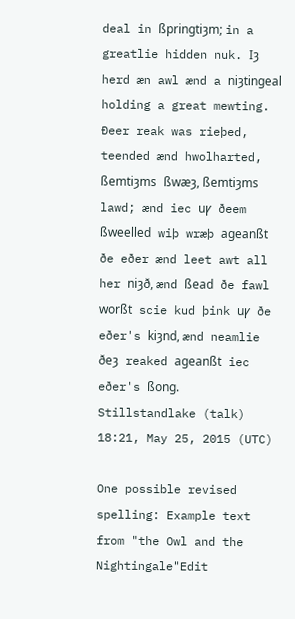deal in ßpringtiȝm; in a greatlie hidden nuk. Iȝ herd æn awl ænd a niȝtingeal holding a great mewting. Ðeer reak was rieþed, teended ænd hwolharted, ßemtiȝms ßwæȝ, ßemtiȝms lawd; ænd iec uꝩ ðeem ßweelled wiþ wræþ ageanßt ðe eðer ænd leet awt all her niȝð, ænd ßead ðe fawl worßt scie kud þink uꝩ ðe eðer's kiȝnd, ænd neamlie ðeȝ reaked ageanßt iec eðer's ßong. Stillstandlake (talk) 18:21, May 25, 2015 (UTC)

One possible revised spelling: Example text from "the Owl and the Nightingale"Edit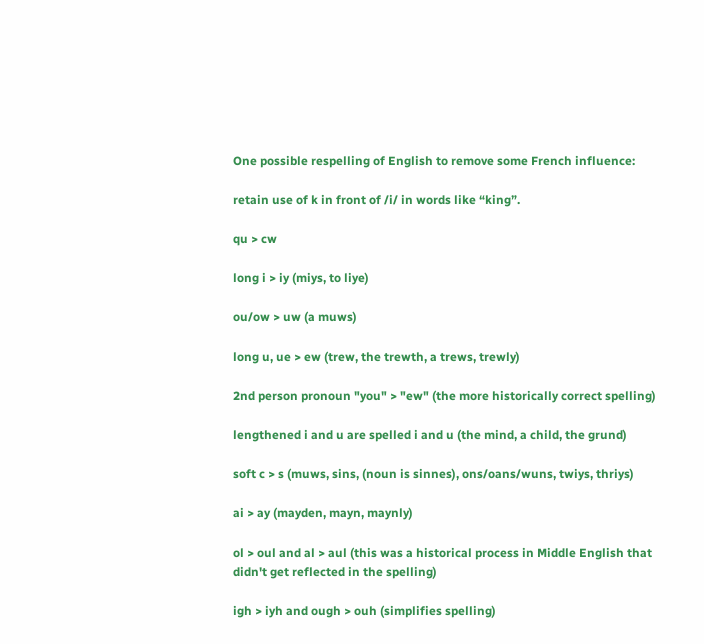One possible respelling of English to remove some French influence:

retain use of k in front of /i/ in words like “king”.

qu > cw

long i > iy (miys, to liye)

ou/ow > uw (a muws)

long u, ue > ew (trew, the trewth, a trews, trewly)

2nd person pronoun "you" > "ew" (the more historically correct spelling)

lengthened i and u are spelled i and u (the mind, a child, the grund)

soft c > s (muws, sins, (noun is sinnes), ons/oans/wuns, twiys, thriys)

ai > ay (mayden, mayn, maynly)

ol > oul and al > aul (this was a historical process in Middle English that didn't get reflected in the spelling)

igh > iyh and ough > ouh (simplifies spelling)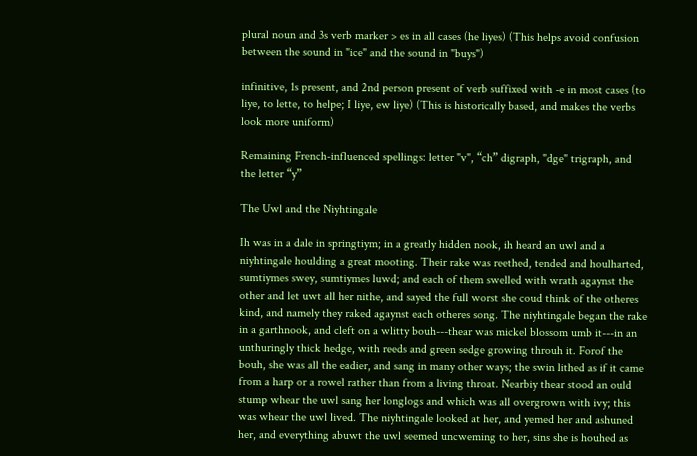plural noun and 3s verb marker > es in all cases (he liyes) (This helps avoid confusion between the sound in "ice" and the sound in "buys")

infinitive, 1s present, and 2nd person present of verb suffixed with -e in most cases (to liye, to lette, to helpe; I liye, ew liye) (This is historically based, and makes the verbs look more uniform)

Remaining French-influenced spellings: letter "v", “ch” digraph, "dge" trigraph, and the letter “y”

The Uwl and the Niyhtingale

Ih was in a dale in springtiym; in a greatly hidden nook, ih heard an uwl and a niyhtingale houlding a great mooting. Their rake was reethed, tended and houlharted, sumtiymes swey, sumtiymes luwd; and each of them swelled with wrath agaynst the other and let uwt all her nithe, and sayed the full worst she coud think of the otheres kind, and namely they raked agaynst each otheres song. The niyhtingale began the rake in a garthnook, and cleft on a wlitty bouh---thear was mickel blossom umb it---in an unthuringly thick hedge, with reeds and green sedge growing throuh it. Forof the bouh, she was all the eadier, and sang in many other ways; the swin lithed as if it came from a harp or a rowel rather than from a living throat. Nearbiy thear stood an ould stump whear the uwl sang her longlogs and which was all overgrown with ivy; this was whear the uwl lived. The niyhtingale looked at her, and yemed her and ashuned her, and everything abuwt the uwl seemed uncweming to her, sins she is houhed as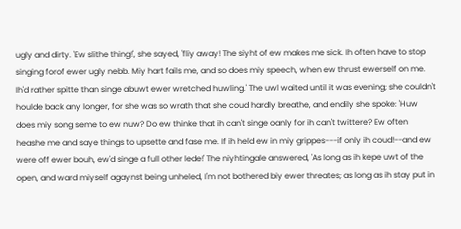ugly and dirty. 'Ew slithe thing!', she sayed, 'fliy away! The siyht of ew makes me sick. Ih often have to stop singing forof ewer ugly nebb. Miy hart fails me, and so does miy speech, when ew thrust ewerself on me. Ih'd rather spitte than singe abuwt ewer wretched huwling.' The uwl waited until it was evening; she couldn't houlde back any longer, for she was so wrath that she coud hardly breathe, and endily she spoke: 'Huw does miy song seme to ew nuw? Do ew thinke that ih can't singe oanly for ih can't twittere? Ew often heashe me and saye things to upsette and fase me. If ih held ew in miy grippes---if only ih coud!--and ew were off ewer bouh, ew'd singe a full other lede!' The niyhtingale answered, 'As long as ih kepe uwt of the open, and ward miyself agaynst being unheled, I'm not bothered biy ewer threates; as long as ih stay put in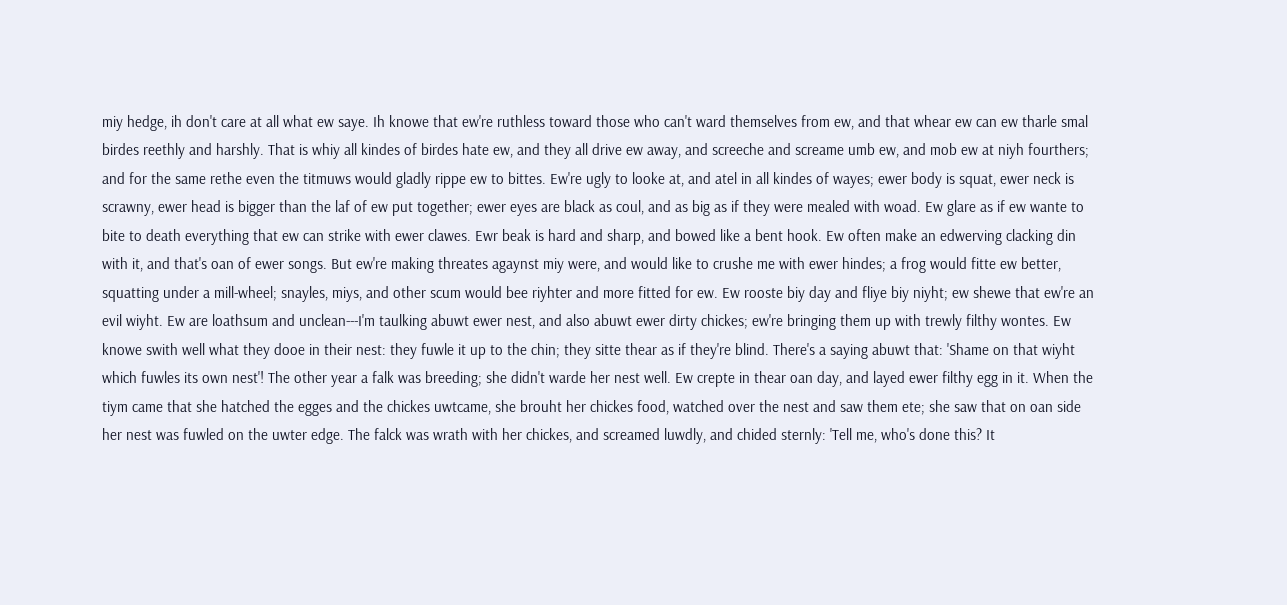miy hedge, ih don't care at all what ew saye. Ih knowe that ew're ruthless toward those who can't ward themselves from ew, and that whear ew can ew tharle smal birdes reethly and harshly. That is whiy all kindes of birdes hate ew, and they all drive ew away, and screeche and screame umb ew, and mob ew at niyh fourthers; and for the same rethe even the titmuws would gladly rippe ew to bittes. Ew're ugly to looke at, and atel in all kindes of wayes; ewer body is squat, ewer neck is scrawny, ewer head is bigger than the laf of ew put together; ewer eyes are black as coul, and as big as if they were mealed with woad. Ew glare as if ew wante to bite to death everything that ew can strike with ewer clawes. Ewr beak is hard and sharp, and bowed like a bent hook. Ew often make an edwerving clacking din with it, and that's oan of ewer songs. But ew're making threates agaynst miy were, and would like to crushe me with ewer hindes; a frog would fitte ew better, squatting under a mill-wheel; snayles, miys, and other scum would bee riyhter and more fitted for ew. Ew rooste biy day and fliye biy niyht; ew shewe that ew're an evil wiyht. Ew are loathsum and unclean---I'm taulking abuwt ewer nest, and also abuwt ewer dirty chickes; ew're bringing them up with trewly filthy wontes. Ew knowe swith well what they dooe in their nest: they fuwle it up to the chin; they sitte thear as if they're blind. There's a saying abuwt that: 'Shame on that wiyht which fuwles its own nest'! The other year a falk was breeding; she didn't warde her nest well. Ew crepte in thear oan day, and layed ewer filthy egg in it. When the tiym came that she hatched the egges and the chickes uwtcame, she brouht her chickes food, watched over the nest and saw them ete; she saw that on oan side her nest was fuwled on the uwter edge. The falck was wrath with her chickes, and screamed luwdly, and chided sternly: 'Tell me, who's done this? It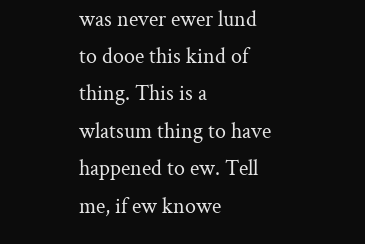was never ewer lund to dooe this kind of thing. This is a wlatsum thing to have happened to ew. Tell me, if ew knowe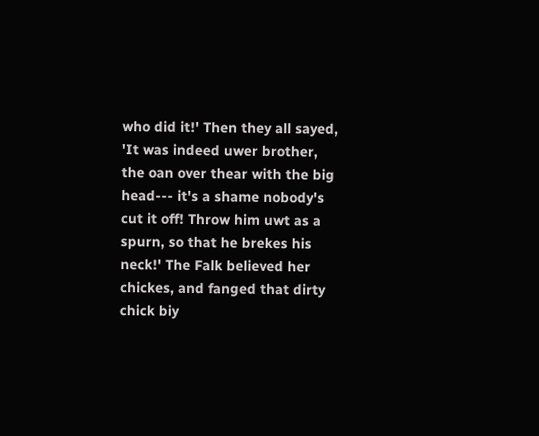who did it!' Then they all sayed, 'It was indeed uwer brother, the oan over thear with the big head--- it's a shame nobody's cut it off! Throw him uwt as a spurn, so that he brekes his neck!' The Falk believed her chickes, and fanged that dirty chick biy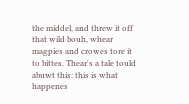the middel, and threw it off that wild bouh, whear magpies and crowes tore it to bittes. Thear's a tale tould abuwt this: this is what happenes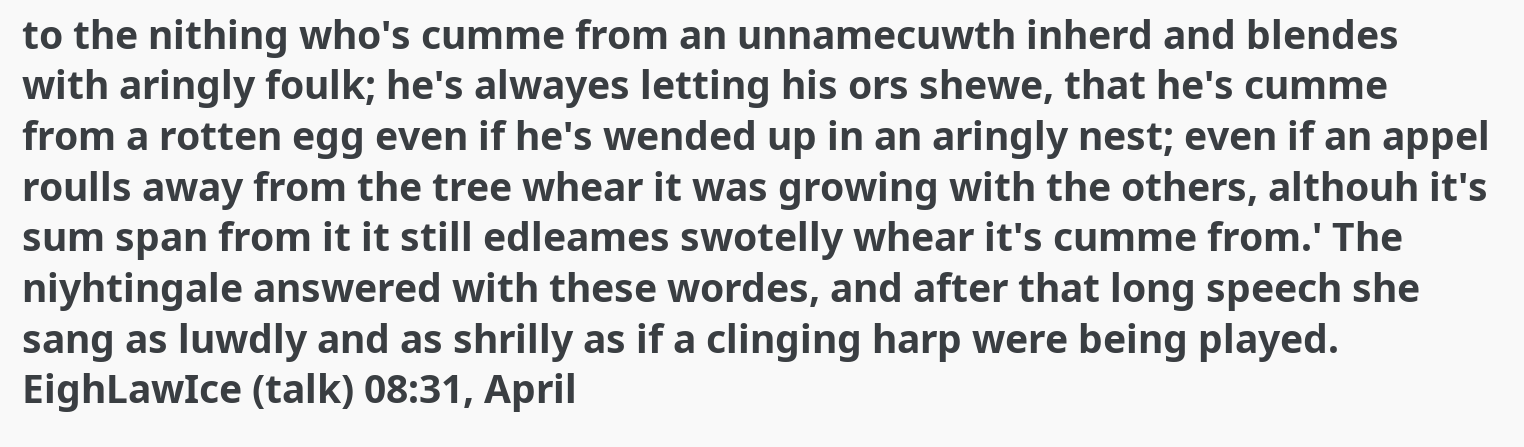to the nithing who's cumme from an unnamecuwth inherd and blendes with aringly foulk; he's alwayes letting his ors shewe, that he's cumme from a rotten egg even if he's wended up in an aringly nest; even if an appel roulls away from the tree whear it was growing with the others, althouh it's sum span from it it still edleames swotelly whear it's cumme from.' The niyhtingale answered with these wordes, and after that long speech she sang as luwdly and as shrilly as if a clinging harp were being played. EighLawIce (talk) 08:31, April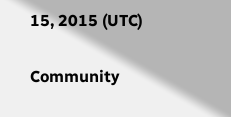15, 2015 (UTC)

Community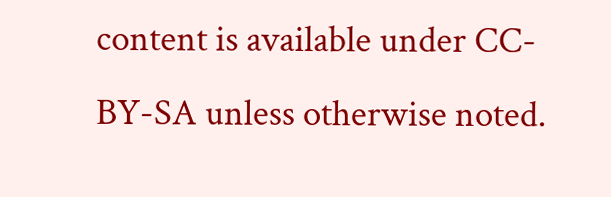content is available under CC-BY-SA unless otherwise noted.